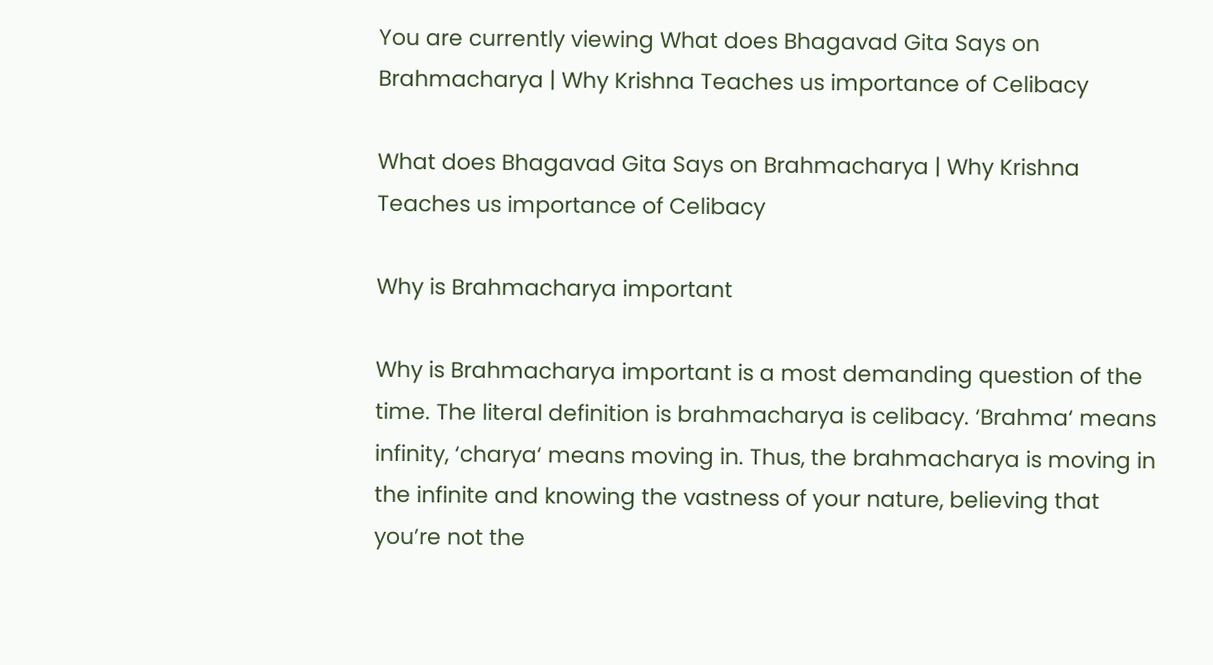You are currently viewing What does Bhagavad Gita Says on Brahmacharya | Why Krishna Teaches us importance of Celibacy

What does Bhagavad Gita Says on Brahmacharya | Why Krishna Teaches us importance of Celibacy

Why is Brahmacharya important

Why is Brahmacharya important is a most demanding question of the time. The literal definition is brahmacharya is celibacy. ‘Brahma‘ means infinity, ‘charya‘ means moving in. Thus, the brahmacharya is moving in the infinite and knowing the vastness of your nature, believing that you’re not the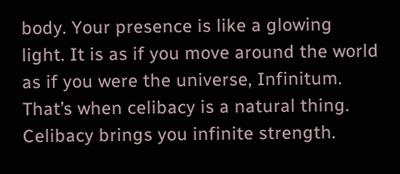body. Your presence is like a glowing light. It is as if you move around the world as if you were the universe, Infinitum. That’s when celibacy is a natural thing. Celibacy brings you infinite strength.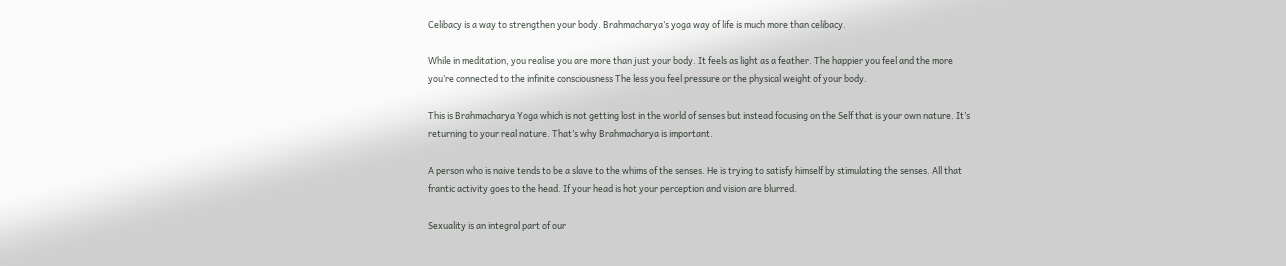Celibacy is a way to strengthen your body. Brahmacharya’s yoga way of life is much more than celibacy.

While in meditation, you realise you are more than just your body. It feels as light as a feather. The happier you feel and the more you’re connected to the infinite consciousness The less you feel pressure or the physical weight of your body.

This is Brahmacharya Yoga which is not getting lost in the world of senses but instead focusing on the Self that is your own nature. It’s returning to your real nature. That’s why Brahmacharya is important.

A person who is naive tends to be a slave to the whims of the senses. He is trying to satisfy himself by stimulating the senses. All that frantic activity goes to the head. If your head is hot your perception and vision are blurred.

Sexuality is an integral part of our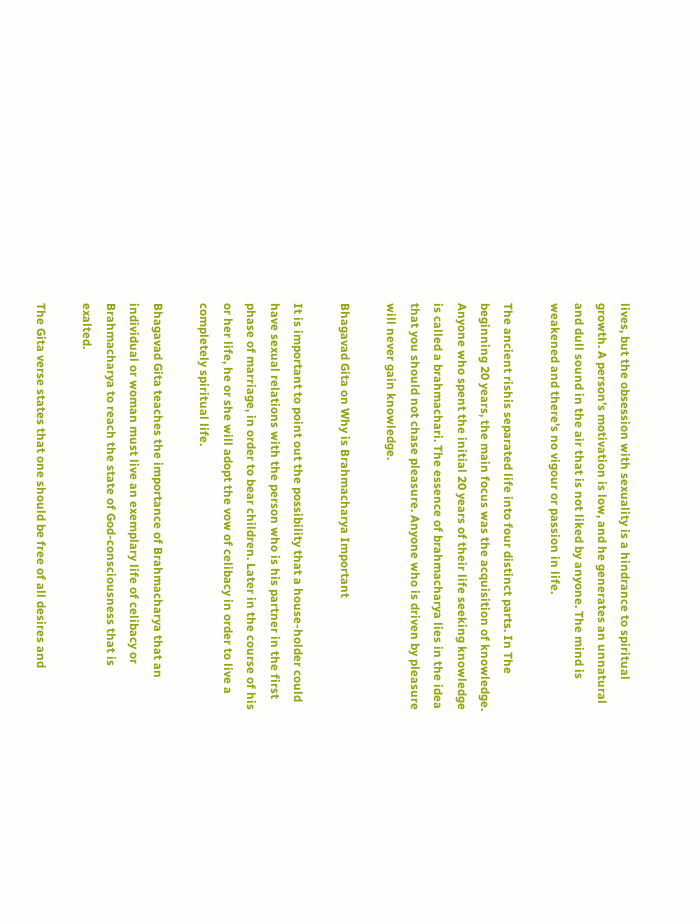lives, but the obsession with sexuality is a hindrance to spiritual growth. A person’s motivation is low, and he generates an unnatural and dull sound in the air that is not liked by anyone. The mind is weakened and there’s no vigour or passion in life.

The ancient rishis separated life into four distinct parts. In The beginning 20 years, the main focus was the acquisition of knowledge. Anyone who spent the initial 20 years of their life seeking knowledge is called a brahmachari. The essence of brahmacharya lies in the idea that you should not chase pleasure. Anyone who is driven by pleasure will never gain knowledge.

Bhagavad Gita on Why is Brahmacharya Important

It is important to point out the possibility that a house-holder could have sexual relations with the person who is his partner in the first phase of marriage, in order to bear children. Later in the course of his or her life, he or she will adopt the vow of celibacy in order to live a completely spiritual life.

Bhagavad Gita teaches the importance of Brahmacharya that an individual or woman must live an exemplary life of celibacy or Brahmacharya to reach the state of God-consciousness that is exalted.

The Gita verse states that one should be free of all desires and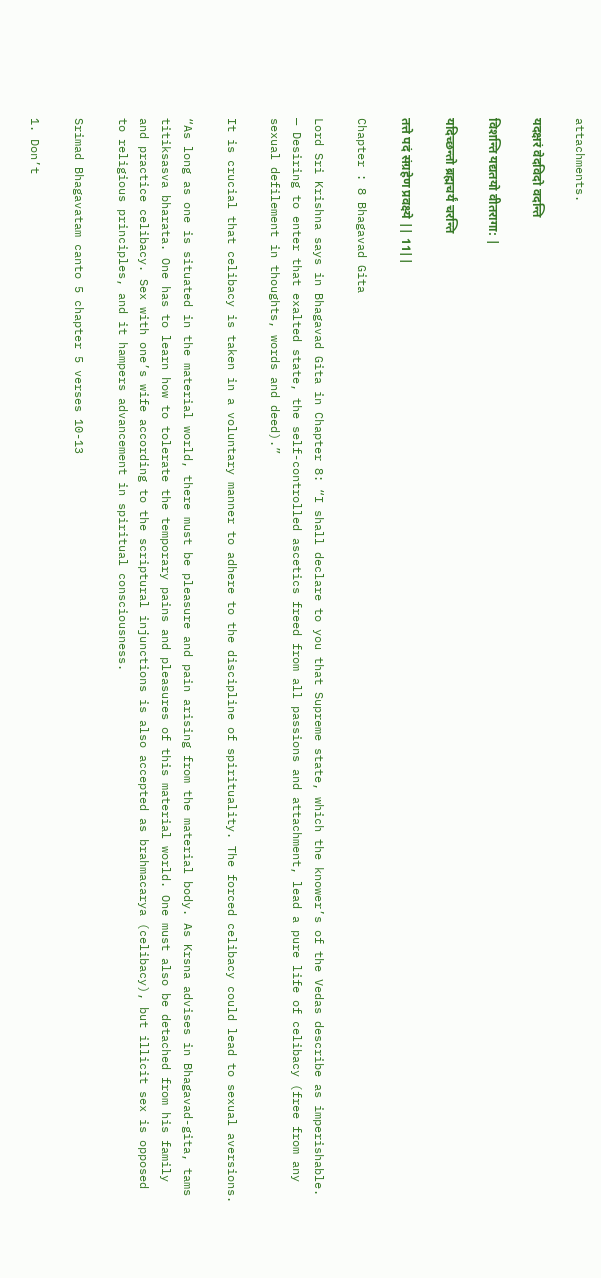attachments.

यदक्षरं वेदविदो वदन्ति

विशन्ति यद्यतयो वीतरागा: |

यदिच्छन्तो ब्रह्मचर्यं चरन्ति

तत्ते पदं संग्रहेण प्रवक्ष्ये || 11||

Chapter : 8 Bhagavad Gita

Lord Sri Krishna says in Bhagavad Gita in Chapter 8: “I shall declare to you that Supreme state, which the knower’s of the Vedas describe as imperishable. — Desiring to enter that exalted state, the self-controlled ascetics freed from all passions and attachment, lead a pure life of celibacy (free from any sexual defilement in thoughts, words and deed).”

It is crucial that celibacy is taken in a voluntary manner to adhere to the discipline of spirituality. The forced celibacy could lead to sexual aversions.

“As long as one is situated in the material world, there must be pleasure and pain arising from the material body. As Krsna advises in Bhagavad-gita, tams titiksasva bharata. One has to learn how to tolerate the temporary pains and pleasures of this material world. One must also be detached from his family and practice celibacy. Sex with one’s wife according to the scriptural injunctions is also accepted as brahmacarya (celibacy), but illicit sex is opposed to religious principles, and it hampers advancement in spiritual consciousness.

Srimad Bhagavatam canto 5 chapter 5 verses 10-13

1. Don’t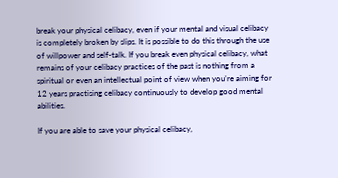break your physical celibacy, even if your mental and visual celibacy is completely broken by slips. It is possible to do this through the use of willpower and self-talk. If you break even physical celibacy, what remains of your celibacy practices of the past is nothing from a spiritual or even an intellectual point of view when you’re aiming for 12 years practising celibacy continuously to develop good mental abilities.

If you are able to save your physical celibacy,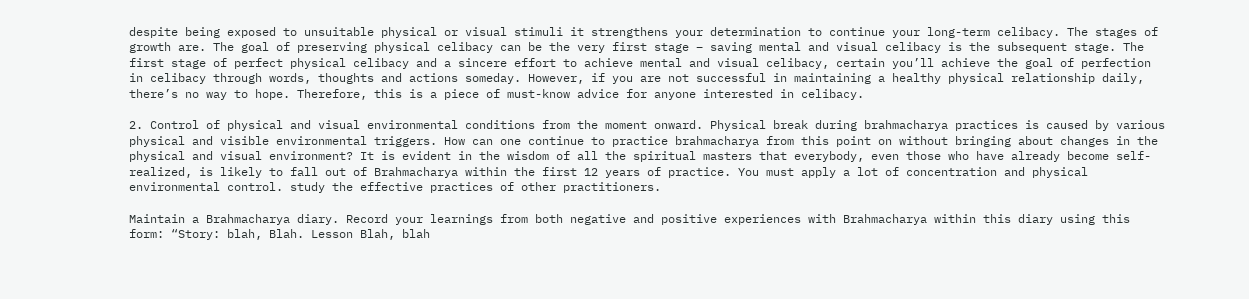despite being exposed to unsuitable physical or visual stimuli it strengthens your determination to continue your long-term celibacy. The stages of growth are. The goal of preserving physical celibacy can be the very first stage – saving mental and visual celibacy is the subsequent stage. The first stage of perfect physical celibacy and a sincere effort to achieve mental and visual celibacy, certain you’ll achieve the goal of perfection in celibacy through words, thoughts and actions someday. However, if you are not successful in maintaining a healthy physical relationship daily, there’s no way to hope. Therefore, this is a piece of must-know advice for anyone interested in celibacy.

2. Control of physical and visual environmental conditions from the moment onward. Physical break during brahmacharya practices is caused by various physical and visible environmental triggers. How can one continue to practice brahmacharya from this point on without bringing about changes in the physical and visual environment? It is evident in the wisdom of all the spiritual masters that everybody, even those who have already become self-realized, is likely to fall out of Brahmacharya within the first 12 years of practice. You must apply a lot of concentration and physical environmental control. study the effective practices of other practitioners.

Maintain a Brahmacharya diary. Record your learnings from both negative and positive experiences with Brahmacharya within this diary using this form: “Story: blah, Blah. Lesson Blah, blah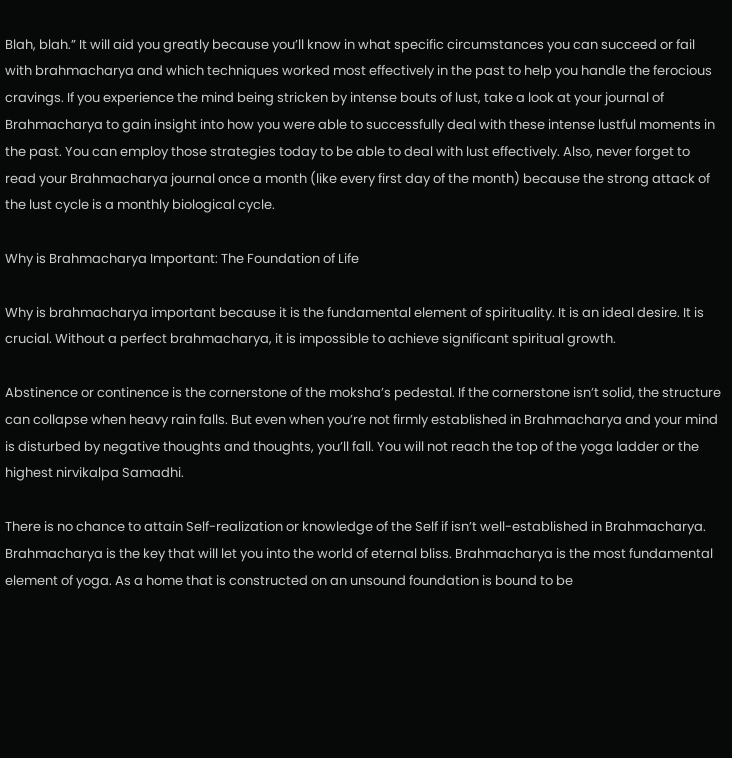Blah, blah.” It will aid you greatly because you’ll know in what specific circumstances you can succeed or fail with brahmacharya and which techniques worked most effectively in the past to help you handle the ferocious cravings. If you experience the mind being stricken by intense bouts of lust, take a look at your journal of Brahmacharya to gain insight into how you were able to successfully deal with these intense lustful moments in the past. You can employ those strategies today to be able to deal with lust effectively. Also, never forget to read your Brahmacharya journal once a month (like every first day of the month) because the strong attack of the lust cycle is a monthly biological cycle.

Why is Brahmacharya Important: The Foundation of Life

Why is brahmacharya important because it is the fundamental element of spirituality. It is an ideal desire. It is crucial. Without a perfect brahmacharya, it is impossible to achieve significant spiritual growth.

Abstinence or continence is the cornerstone of the moksha’s pedestal. If the cornerstone isn’t solid, the structure can collapse when heavy rain falls. But even when you’re not firmly established in Brahmacharya and your mind is disturbed by negative thoughts and thoughts, you’ll fall. You will not reach the top of the yoga ladder or the highest nirvikalpa Samadhi.

There is no chance to attain Self-realization or knowledge of the Self if isn’t well-established in Brahmacharya. Brahmacharya is the key that will let you into the world of eternal bliss. Brahmacharya is the most fundamental element of yoga. As a home that is constructed on an unsound foundation is bound to be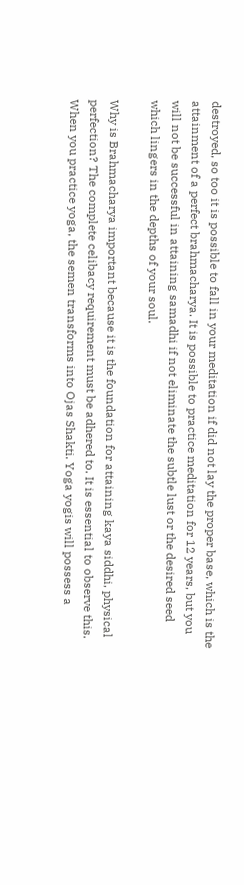destroyed, so too it is possible to fall in your meditation if did not lay the proper base, which is the attainment of a perfect brahmacharya. It is possible to practice meditation for 12 years, but you will not be successful in attaining samadhi if not eliminate the subtle lust or the desired seed which lingers in the depths of your soul.

Why is Brahmacharya important because it is the foundation for attaining kaya siddhi, physical perfection? The complete celibacy requirement must be adhered to. It is essential to observe this. When you practice yoga, the semen transforms into Ojas Shakti. Yoga yogis will possess a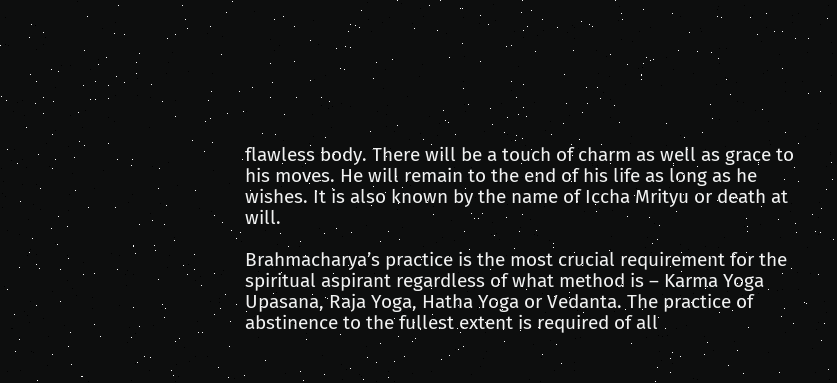flawless body. There will be a touch of charm as well as grace to his moves. He will remain to the end of his life as long as he wishes. It is also known by the name of Iccha Mrityu or death at will.

Brahmacharya’s practice is the most crucial requirement for the spiritual aspirant regardless of what method is – Karma Yoga Upasana, Raja Yoga, Hatha Yoga or Vedanta. The practice of abstinence to the fullest extent is required of all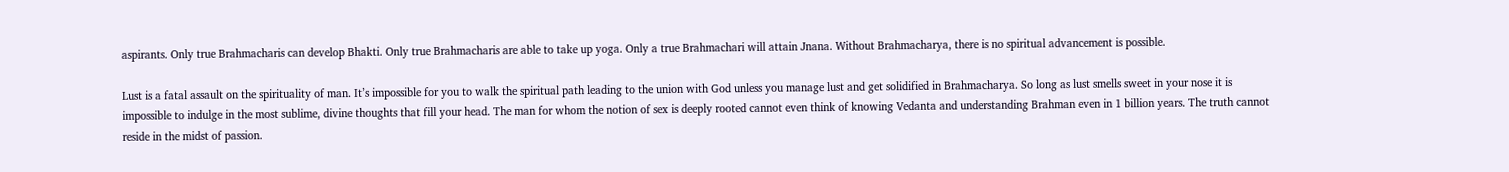aspirants. Only true Brahmacharis can develop Bhakti. Only true Brahmacharis are able to take up yoga. Only a true Brahmachari will attain Jnana. Without Brahmacharya, there is no spiritual advancement is possible.

Lust is a fatal assault on the spirituality of man. It’s impossible for you to walk the spiritual path leading to the union with God unless you manage lust and get solidified in Brahmacharya. So long as lust smells sweet in your nose it is impossible to indulge in the most sublime, divine thoughts that fill your head. The man for whom the notion of sex is deeply rooted cannot even think of knowing Vedanta and understanding Brahman even in 1 billion years. The truth cannot reside in the midst of passion.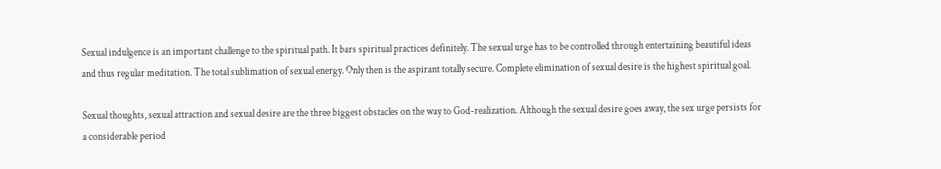Sexual indulgence is an important challenge to the spiritual path. It bars spiritual practices definitely. The sexual urge has to be controlled through entertaining beautiful ideas and thus regular meditation. The total sublimation of sexual energy. Only then is the aspirant totally secure. Complete elimination of sexual desire is the highest spiritual goal.

Sexual thoughts, sexual attraction and sexual desire are the three biggest obstacles on the way to God-realization. Although the sexual desire goes away, the sex urge persists for a considerable period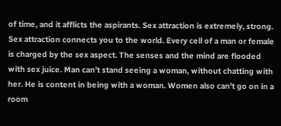of time, and it afflicts the aspirants. Sex attraction is extremely, strong. Sex attraction connects you to the world. Every cell of a man or female is charged by the sex aspect. The senses and the mind are flooded with sex juice. Man can’t stand seeing a woman, without chatting with her. He is content in being with a woman. Women also can’t go on in a room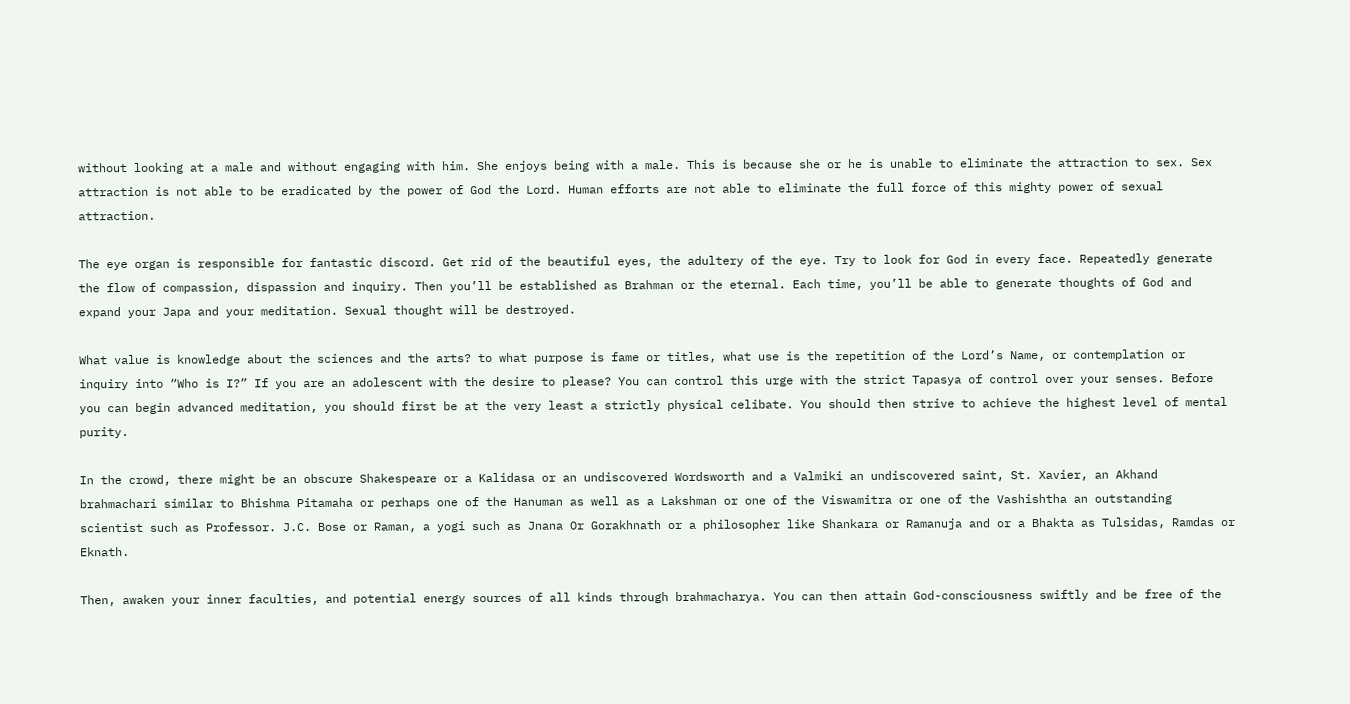without looking at a male and without engaging with him. She enjoys being with a male. This is because she or he is unable to eliminate the attraction to sex. Sex attraction is not able to be eradicated by the power of God the Lord. Human efforts are not able to eliminate the full force of this mighty power of sexual attraction.

The eye organ is responsible for fantastic discord. Get rid of the beautiful eyes, the adultery of the eye. Try to look for God in every face. Repeatedly generate the flow of compassion, dispassion and inquiry. Then you’ll be established as Brahman or the eternal. Each time, you’ll be able to generate thoughts of God and expand your Japa and your meditation. Sexual thought will be destroyed.

What value is knowledge about the sciences and the arts? to what purpose is fame or titles, what use is the repetition of the Lord’s Name, or contemplation or inquiry into “Who is I?” If you are an adolescent with the desire to please? You can control this urge with the strict Tapasya of control over your senses. Before you can begin advanced meditation, you should first be at the very least a strictly physical celibate. You should then strive to achieve the highest level of mental purity.

In the crowd, there might be an obscure Shakespeare or a Kalidasa or an undiscovered Wordsworth and a Valmiki an undiscovered saint, St. Xavier, an Akhand brahmachari similar to Bhishma Pitamaha or perhaps one of the Hanuman as well as a Lakshman or one of the Viswamitra or one of the Vashishtha an outstanding scientist such as Professor. J.C. Bose or Raman, a yogi such as Jnana Or Gorakhnath or a philosopher like Shankara or Ramanuja and or a Bhakta as Tulsidas, Ramdas or Eknath.

Then, awaken your inner faculties, and potential energy sources of all kinds through brahmacharya. You can then attain God-consciousness swiftly and be free of the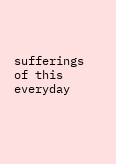sufferings of this everyday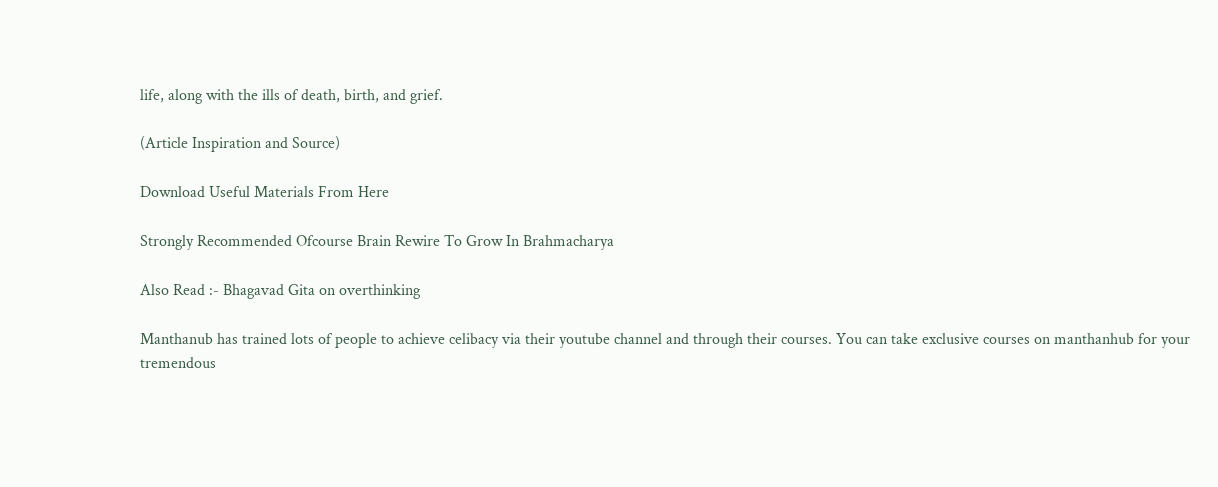life, along with the ills of death, birth, and grief.

(Article Inspiration and Source)

Download Useful Materials From Here

Strongly Recommended Ofcourse Brain Rewire To Grow In Brahmacharya

Also Read :- Bhagavad Gita on overthinking

Manthanub has trained lots of people to achieve celibacy via their youtube channel and through their courses. You can take exclusive courses on manthanhub for your tremendous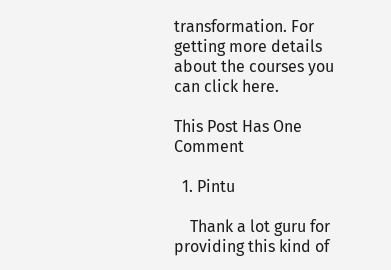transformation. For getting more details about the courses you can click here.

This Post Has One Comment

  1. Pintu

    Thank a lot guru for providing this kind of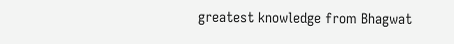greatest knowledge from Bhagwat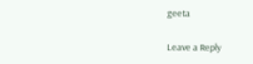geeta

Leave a Reply